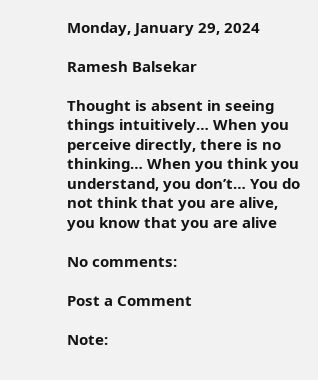Monday, January 29, 2024

Ramesh Balsekar

Thought is absent in seeing things intuitively… When you perceive directly, there is no thinking… When you think you understand, you don’t… You do not think that you are alive, you know that you are alive

No comments:

Post a Comment

Note: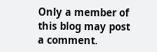Only a member of this blog may post a comment.